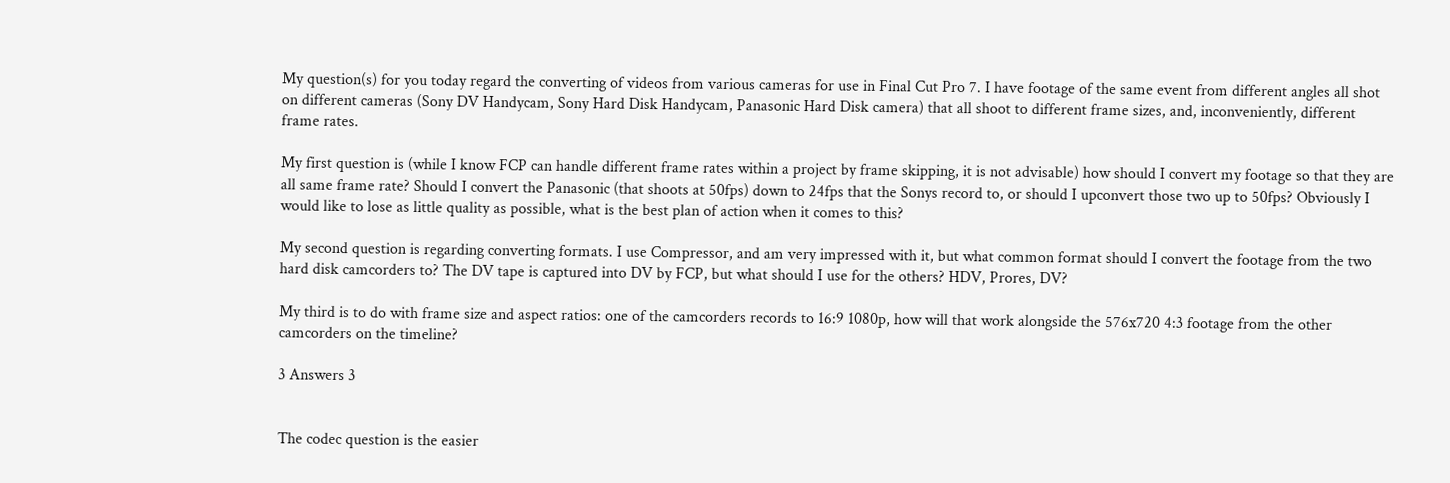My question(s) for you today regard the converting of videos from various cameras for use in Final Cut Pro 7. I have footage of the same event from different angles all shot on different cameras (Sony DV Handycam, Sony Hard Disk Handycam, Panasonic Hard Disk camera) that all shoot to different frame sizes, and, inconveniently, different frame rates.

My first question is (while I know FCP can handle different frame rates within a project by frame skipping, it is not advisable) how should I convert my footage so that they are all same frame rate? Should I convert the Panasonic (that shoots at 50fps) down to 24fps that the Sonys record to, or should I upconvert those two up to 50fps? Obviously I would like to lose as little quality as possible, what is the best plan of action when it comes to this?

My second question is regarding converting formats. I use Compressor, and am very impressed with it, but what common format should I convert the footage from the two hard disk camcorders to? The DV tape is captured into DV by FCP, but what should I use for the others? HDV, Prores, DV?

My third is to do with frame size and aspect ratios: one of the camcorders records to 16:9 1080p, how will that work alongside the 576x720 4:3 footage from the other camcorders on the timeline?

3 Answers 3


The codec question is the easier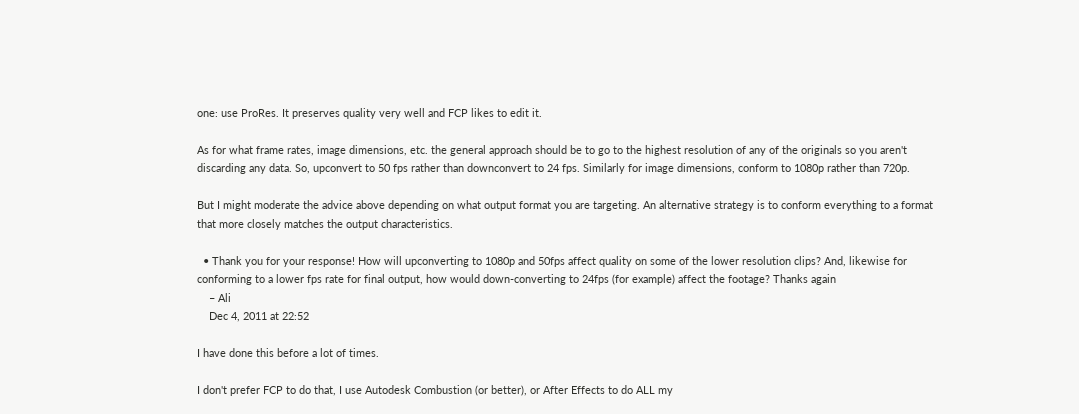one: use ProRes. It preserves quality very well and FCP likes to edit it.

As for what frame rates, image dimensions, etc. the general approach should be to go to the highest resolution of any of the originals so you aren't discarding any data. So, upconvert to 50 fps rather than downconvert to 24 fps. Similarly for image dimensions, conform to 1080p rather than 720p.

But I might moderate the advice above depending on what output format you are targeting. An alternative strategy is to conform everything to a format that more closely matches the output characteristics.

  • Thank you for your response! How will upconverting to 1080p and 50fps affect quality on some of the lower resolution clips? And, likewise for conforming to a lower fps rate for final output, how would down-converting to 24fps (for example) affect the footage? Thanks again
    – Ali
    Dec 4, 2011 at 22:52

I have done this before a lot of times.

I don't prefer FCP to do that, I use Autodesk Combustion (or better), or After Effects to do ALL my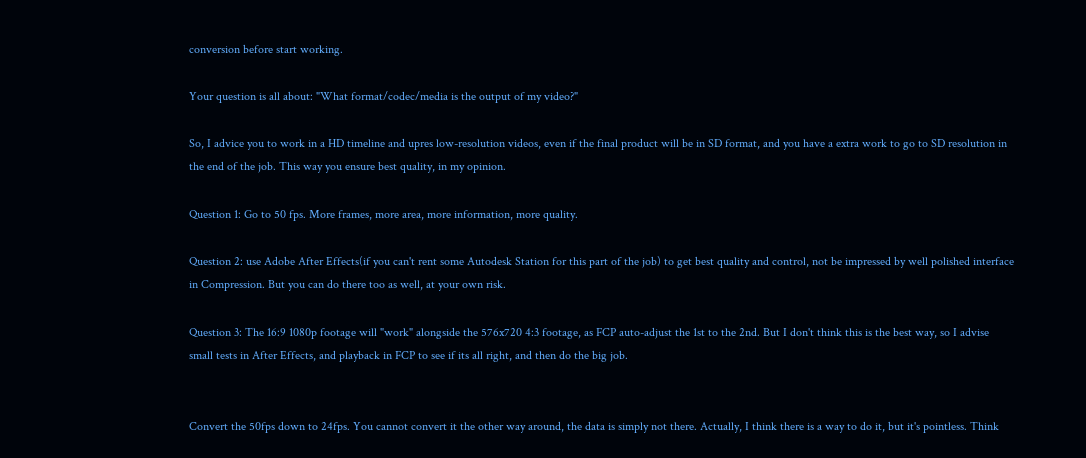conversion before start working.

Your question is all about: "What format/codec/media is the output of my video?"

So, I advice you to work in a HD timeline and upres low-resolution videos, even if the final product will be in SD format, and you have a extra work to go to SD resolution in the end of the job. This way you ensure best quality, in my opinion.

Question 1: Go to 50 fps. More frames, more area, more information, more quality.

Question 2: use Adobe After Effects(if you can't rent some Autodesk Station for this part of the job) to get best quality and control, not be impressed by well polished interface in Compression. But you can do there too as well, at your own risk.

Question 3: The 16:9 1080p footage will "work" alongside the 576x720 4:3 footage, as FCP auto-adjust the 1st to the 2nd. But I don't think this is the best way, so I advise small tests in After Effects, and playback in FCP to see if its all right, and then do the big job.


Convert the 50fps down to 24fps. You cannot convert it the other way around, the data is simply not there. Actually, I think there is a way to do it, but it's pointless. Think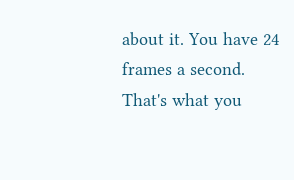about it. You have 24 frames a second. That's what you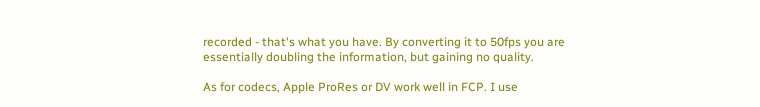recorded - that's what you have. By converting it to 50fps you are essentially doubling the information, but gaining no quality.

As for codecs, Apple ProRes or DV work well in FCP. I use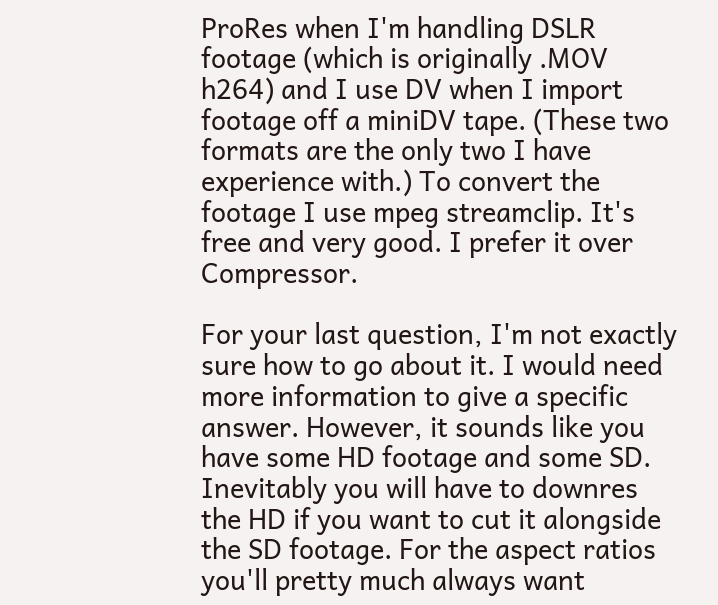ProRes when I'm handling DSLR footage (which is originally .MOV h264) and I use DV when I import footage off a miniDV tape. (These two formats are the only two I have experience with.) To convert the footage I use mpeg streamclip. It's free and very good. I prefer it over Compressor.

For your last question, I'm not exactly sure how to go about it. I would need more information to give a specific answer. However, it sounds like you have some HD footage and some SD. Inevitably you will have to downres the HD if you want to cut it alongside the SD footage. For the aspect ratios you'll pretty much always want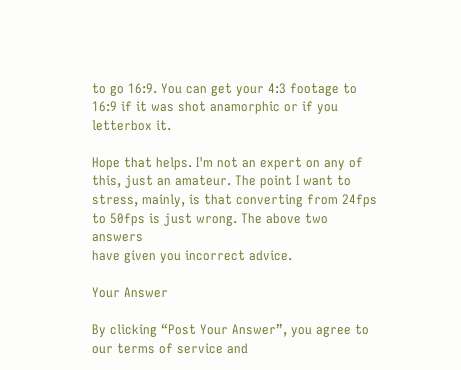to go 16:9. You can get your 4:3 footage to 16:9 if it was shot anamorphic or if you letterbox it.

Hope that helps. I'm not an expert on any of this, just an amateur. The point I want to stress, mainly, is that converting from 24fps to 50fps is just wrong. The above two answers
have given you incorrect advice.

Your Answer

By clicking “Post Your Answer”, you agree to our terms of service and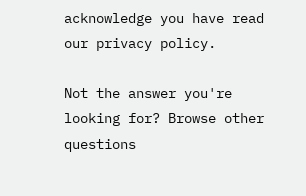acknowledge you have read our privacy policy.

Not the answer you're looking for? Browse other questions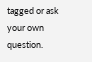tagged or ask your own question.